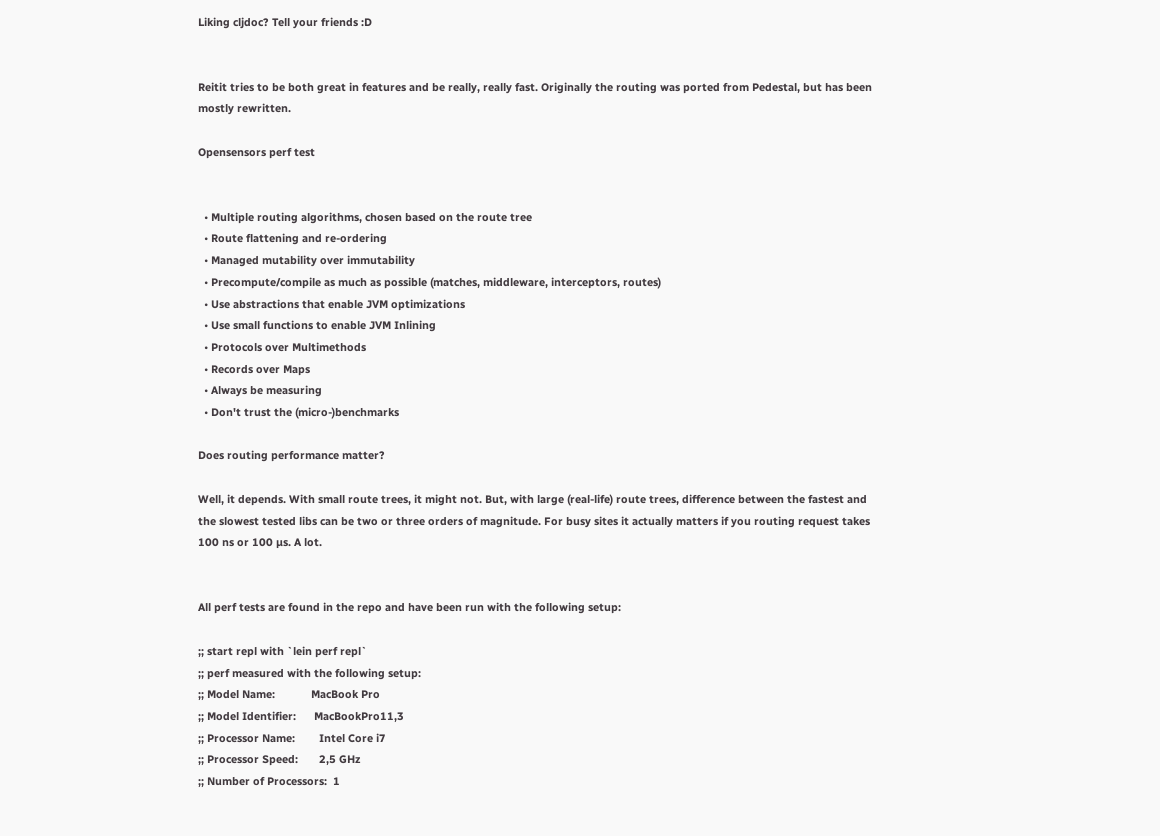Liking cljdoc? Tell your friends :D


Reitit tries to be both great in features and be really, really fast. Originally the routing was ported from Pedestal, but has been mostly rewritten.

Opensensors perf test


  • Multiple routing algorithms, chosen based on the route tree
  • Route flattening and re-ordering
  • Managed mutability over immutability
  • Precompute/compile as much as possible (matches, middleware, interceptors, routes)
  • Use abstractions that enable JVM optimizations
  • Use small functions to enable JVM Inlining
  • Protocols over Multimethods
  • Records over Maps
  • Always be measuring
  • Don't trust the (micro-)benchmarks

Does routing performance matter?

Well, it depends. With small route trees, it might not. But, with large (real-life) route trees, difference between the fastest and the slowest tested libs can be two or three orders of magnitude. For busy sites it actually matters if you routing request takes 100 ns or 100 µs. A lot.


All perf tests are found in the repo and have been run with the following setup:

;; start repl with `lein perf repl`
;; perf measured with the following setup:
;; Model Name:            MacBook Pro
;; Model Identifier:      MacBookPro11,3
;; Processor Name:        Intel Core i7
;; Processor Speed:       2,5 GHz
;; Number of Processors:  1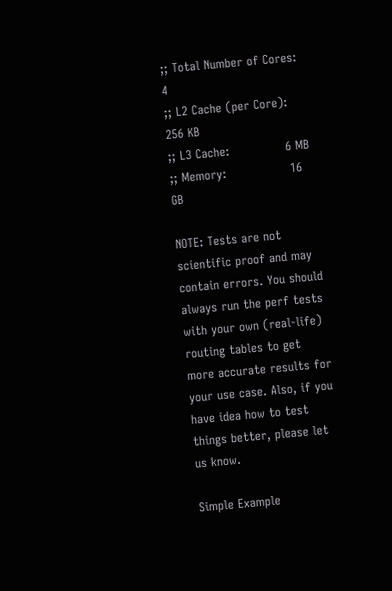;; Total Number of Cores: 4
;; L2 Cache (per Core):   256 KB
;; L3 Cache:              6 MB
;; Memory:                16 GB

NOTE: Tests are not scientific proof and may contain errors. You should always run the perf tests with your own (real-life) routing tables to get more accurate results for your use case. Also, if you have idea how to test things better, please let us know.

Simple Example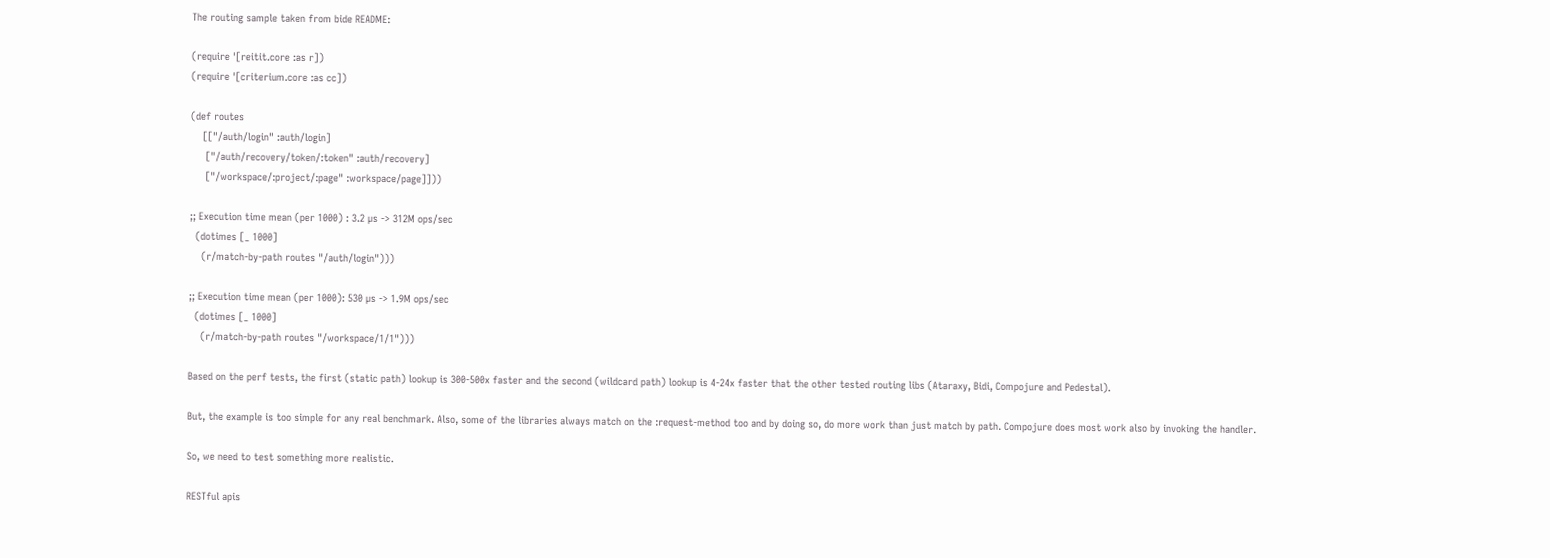The routing sample taken from bide README:

(require '[reitit.core :as r])
(require '[criterium.core :as cc])

(def routes
    [["/auth/login" :auth/login]
     ["/auth/recovery/token/:token" :auth/recovery]
     ["/workspace/:project/:page" :workspace/page]]))

;; Execution time mean (per 1000) : 3.2 µs -> 312M ops/sec
  (dotimes [_ 1000]
    (r/match-by-path routes "/auth/login")))

;; Execution time mean (per 1000): 530 µs -> 1.9M ops/sec
  (dotimes [_ 1000]
    (r/match-by-path routes "/workspace/1/1")))

Based on the perf tests, the first (static path) lookup is 300-500x faster and the second (wildcard path) lookup is 4-24x faster that the other tested routing libs (Ataraxy, Bidi, Compojure and Pedestal).

But, the example is too simple for any real benchmark. Also, some of the libraries always match on the :request-method too and by doing so, do more work than just match by path. Compojure does most work also by invoking the handler.

So, we need to test something more realistic.

RESTful apis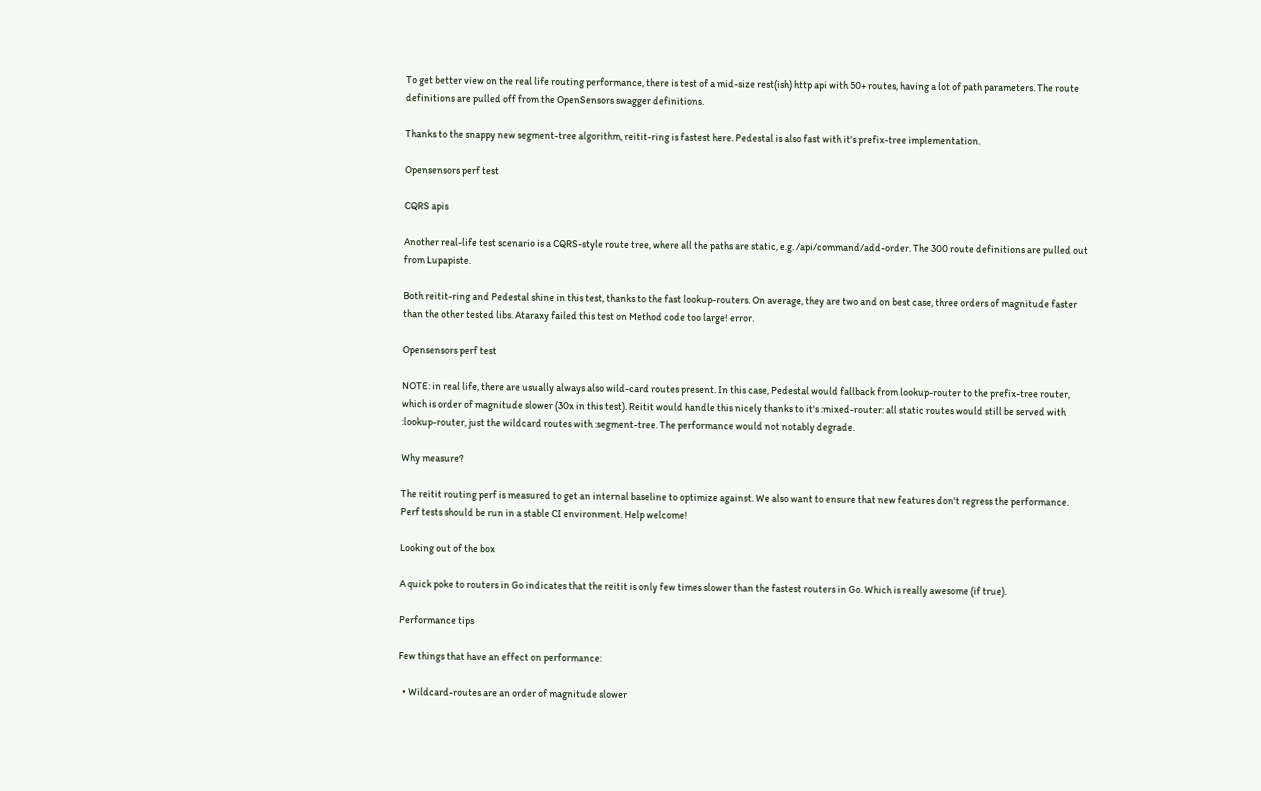To get better view on the real life routing performance, there is test of a mid-size rest(ish) http api with 50+ routes, having a lot of path parameters. The route definitions are pulled off from the OpenSensors swagger definitions.

Thanks to the snappy new segment-tree algorithm, reitit-ring is fastest here. Pedestal is also fast with it's prefix-tree implementation.

Opensensors perf test

CQRS apis

Another real-life test scenario is a CQRS-style route tree, where all the paths are static, e.g. /api/command/add-order. The 300 route definitions are pulled out from Lupapiste.

Both reitit-ring and Pedestal shine in this test, thanks to the fast lookup-routers. On average, they are two and on best case, three orders of magnitude faster than the other tested libs. Ataraxy failed this test on Method code too large! error.

Opensensors perf test

NOTE: in real life, there are usually always also wild-card routes present. In this case, Pedestal would fallback from lookup-router to the prefix-tree router, which is order of magnitude slower (30x in this test). Reitit would handle this nicely thanks to it's :mixed-router: all static routes would still be served with :lookup-router, just the wildcard routes with :segment-tree. The performance would not notably degrade.

Why measure?

The reitit routing perf is measured to get an internal baseline to optimize against. We also want to ensure that new features don't regress the performance. Perf tests should be run in a stable CI environment. Help welcome!

Looking out of the box

A quick poke to routers in Go indicates that the reitit is only few times slower than the fastest routers in Go. Which is really awesome (if true).

Performance tips

Few things that have an effect on performance:

  • Wildcard-routes are an order of magnitude slower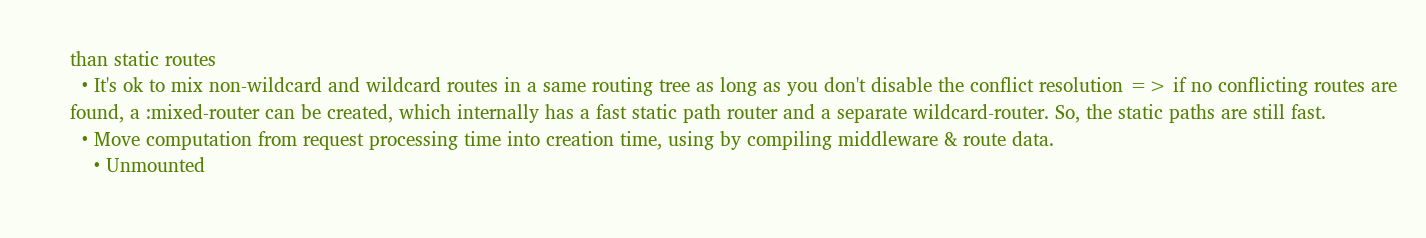than static routes
  • It's ok to mix non-wildcard and wildcard routes in a same routing tree as long as you don't disable the conflict resolution => if no conflicting routes are found, a :mixed-router can be created, which internally has a fast static path router and a separate wildcard-router. So, the static paths are still fast.
  • Move computation from request processing time into creation time, using by compiling middleware & route data.
    • Unmounted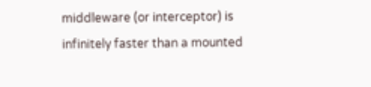middleware (or interceptor) is infinitely faster than a mounted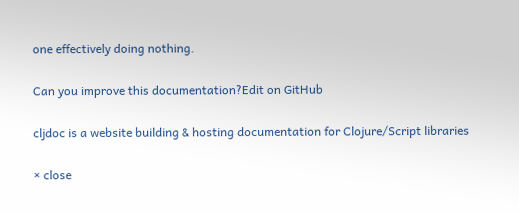one effectively doing nothing.

Can you improve this documentation?Edit on GitHub

cljdoc is a website building & hosting documentation for Clojure/Script libraries

× close